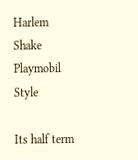Harlem Shake Playmobil Style

Its half term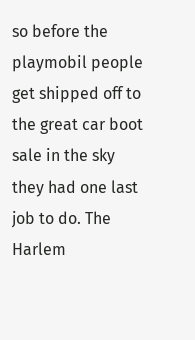so before the playmobil people get shipped off to the great car boot sale in the sky they had one last job to do. The Harlem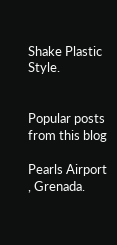Shake Plastic Style.


Popular posts from this blog

Pearls Airport , Grenada.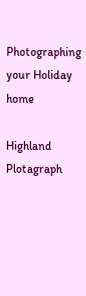Photographing your Holiday home

Highland Plotagraph